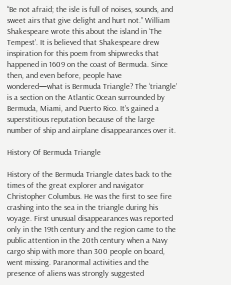“Be not afraid; the isle is full of noises, sounds, and sweet airs that give delight and hurt not.” William Shakespeare wrote this about the island in ‘The Tempest’. It is believed that Shakespeare drew inspiration for this poem from shipwrecks that happened in 1609 on the coast of Bermuda. Since then, and even before, people have wondered—what is Bermuda Triangle? The ‘triangle’ is a section on the Atlantic Ocean surrounded by Bermuda, Miami, and Puerto Rico. It’s gained a superstitious reputation because of the large number of ship and airplane disappearances over it.

History Of Bermuda Triangle

History of the Bermuda Triangle dates back to the times of the great explorer and navigator Christopher Columbus. He was the first to see fire crashing into the sea in the triangle during his voyage. First unusual disappearances was reported only in the 19th century and the region came to the public attention in the 20th century when a Navy cargo ship with more than 300 people on board, went missing. Paranormal activities and the presence of aliens was strongly suggested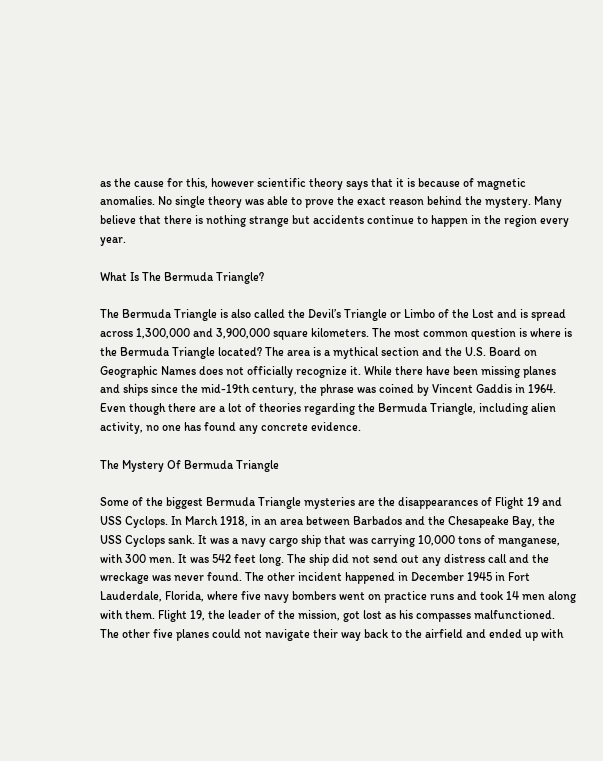as the cause for this, however scientific theory says that it is because of magnetic anomalies. No single theory was able to prove the exact reason behind the mystery. Many believe that there is nothing strange but accidents continue to happen in the region every year.

What Is The Bermuda Triangle?

The Bermuda Triangle is also called the Devil’s Triangle or Limbo of the Lost and is spread across 1,300,000 and 3,900,000 square kilometers. The most common question is where is the Bermuda Triangle located? The area is a mythical section and the U.S. Board on Geographic Names does not officially recognize it. While there have been missing planes and ships since the mid-19th century, the phrase was coined by Vincent Gaddis in 1964. Even though there are a lot of theories regarding the Bermuda Triangle, including alien activity, no one has found any concrete evidence.

The Mystery Of Bermuda Triangle

Some of the biggest Bermuda Triangle mysteries are the disappearances of Flight 19 and USS Cyclops. In March 1918, in an area between Barbados and the Chesapeake Bay, the USS Cyclops sank. It was a navy cargo ship that was carrying 10,000 tons of manganese, with 300 men. It was 542 feet long. The ship did not send out any distress call and the wreckage was never found. The other incident happened in December 1945 in Fort Lauderdale, Florida, where five navy bombers went on practice runs and took 14 men along with them. Flight 19, the leader of the mission, got lost as his compasses malfunctioned. The other five planes could not navigate their way back to the airfield and ended up with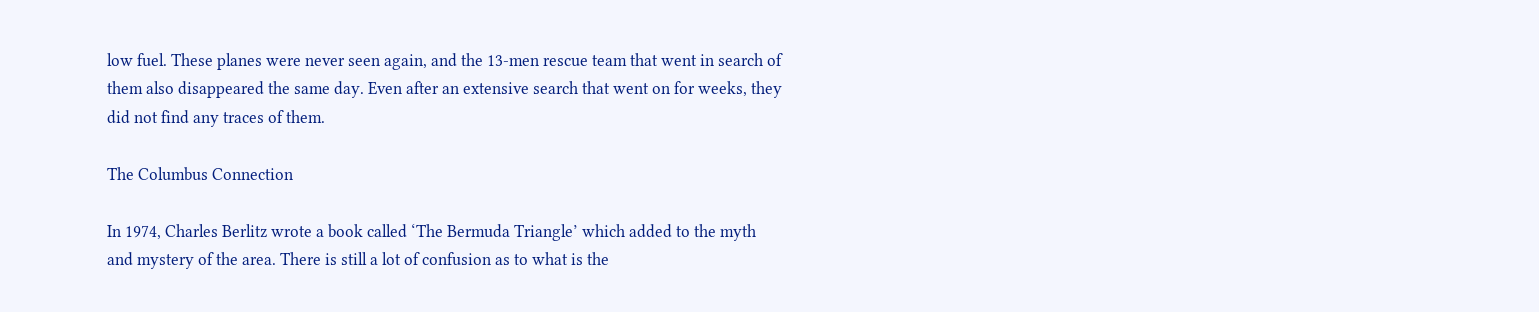low fuel. These planes were never seen again, and the 13-men rescue team that went in search of them also disappeared the same day. Even after an extensive search that went on for weeks, they did not find any traces of them.

The Columbus Connection

In 1974, Charles Berlitz wrote a book called ‘The Bermuda Triangle’ which added to the myth and mystery of the area. There is still a lot of confusion as to what is the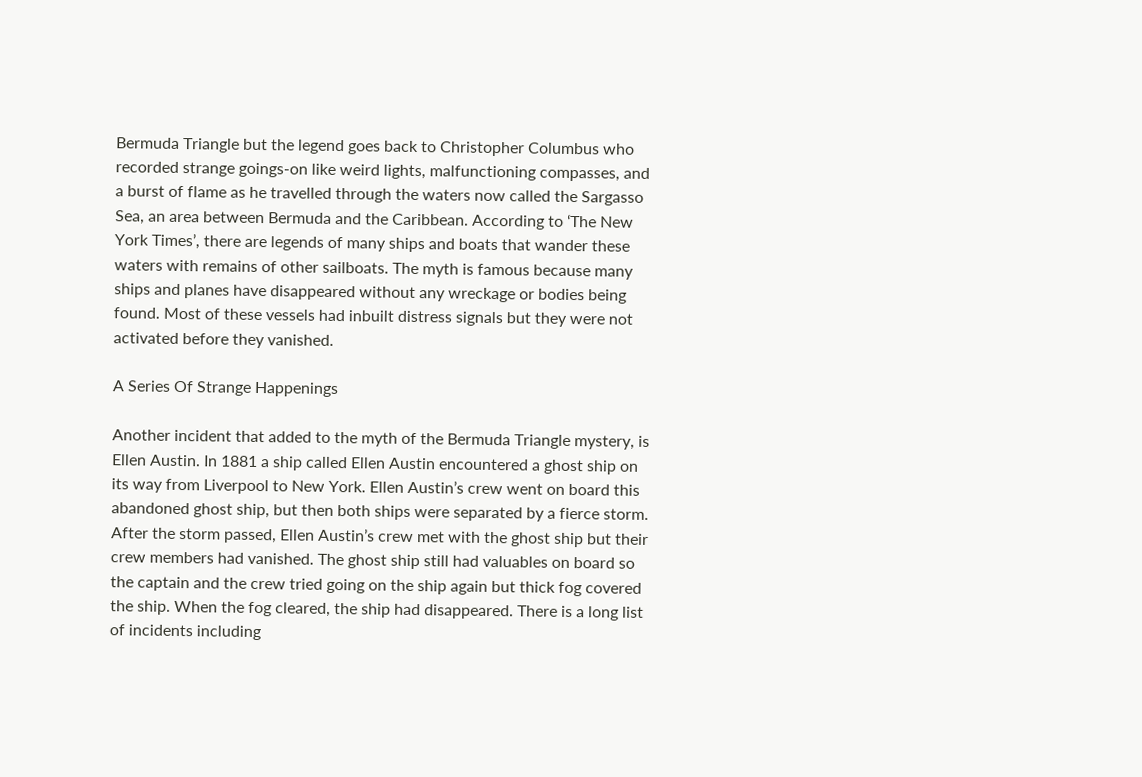Bermuda Triangle but the legend goes back to Christopher Columbus who recorded strange goings-on like weird lights, malfunctioning compasses, and a burst of flame as he travelled through the waters now called the Sargasso Sea, an area between Bermuda and the Caribbean. According to ‘The New York Times’, there are legends of many ships and boats that wander these waters with remains of other sailboats. The myth is famous because many ships and planes have disappeared without any wreckage or bodies being found. Most of these vessels had inbuilt distress signals but they were not activated before they vanished.

A Series Of Strange Happenings

Another incident that added to the myth of the Bermuda Triangle mystery, is Ellen Austin. In 1881 a ship called Ellen Austin encountered a ghost ship on its way from Liverpool to New York. Ellen Austin’s crew went on board this abandoned ghost ship, but then both ships were separated by a fierce storm. After the storm passed, Ellen Austin’s crew met with the ghost ship but their crew members had vanished. The ghost ship still had valuables on board so the captain and the crew tried going on the ship again but thick fog covered the ship. When the fog cleared, the ship had disappeared. There is a long list of incidents including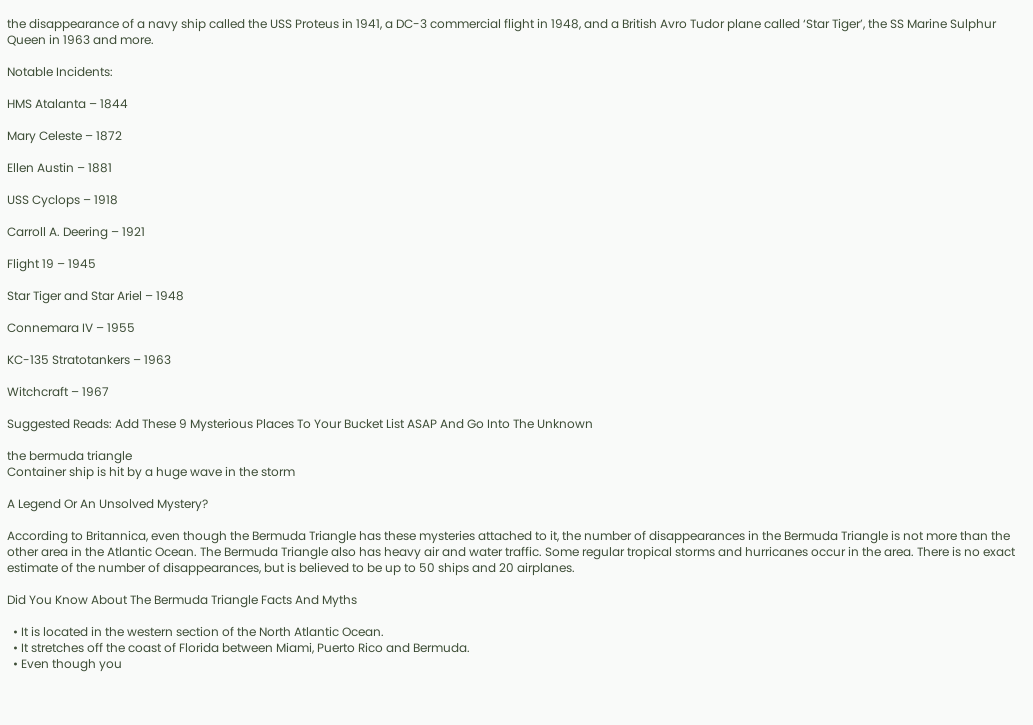the disappearance of a navy ship called the USS Proteus in 1941, a DC-3 commercial flight in 1948, and a British Avro Tudor plane called ‘Star Tiger’, the SS Marine Sulphur Queen in 1963 and more.

Notable Incidents:

HMS Atalanta – 1844

Mary Celeste – 1872

Ellen Austin – 1881

USS Cyclops – 1918

Carroll A. Deering – 1921

Flight 19 – 1945

Star Tiger and Star Ariel – 1948

Connemara IV – 1955

KC-135 Stratotankers – 1963

Witchcraft – 1967

Suggested Reads: Add These 9 Mysterious Places To Your Bucket List ASAP And Go Into The Unknown

the bermuda triangle
Container ship is hit by a huge wave in the storm

A Legend Or An Unsolved Mystery?

According to Britannica, even though the Bermuda Triangle has these mysteries attached to it, the number of disappearances in the Bermuda Triangle is not more than the other area in the Atlantic Ocean. The Bermuda Triangle also has heavy air and water traffic. Some regular tropical storms and hurricanes occur in the area. There is no exact estimate of the number of disappearances, but is believed to be up to 50 ships and 20 airplanes.

Did You Know About The Bermuda Triangle Facts And Myths

  • It is located in the western section of the North Atlantic Ocean.
  • It stretches off the coast of Florida between Miami, Puerto Rico and Bermuda.
  • Even though you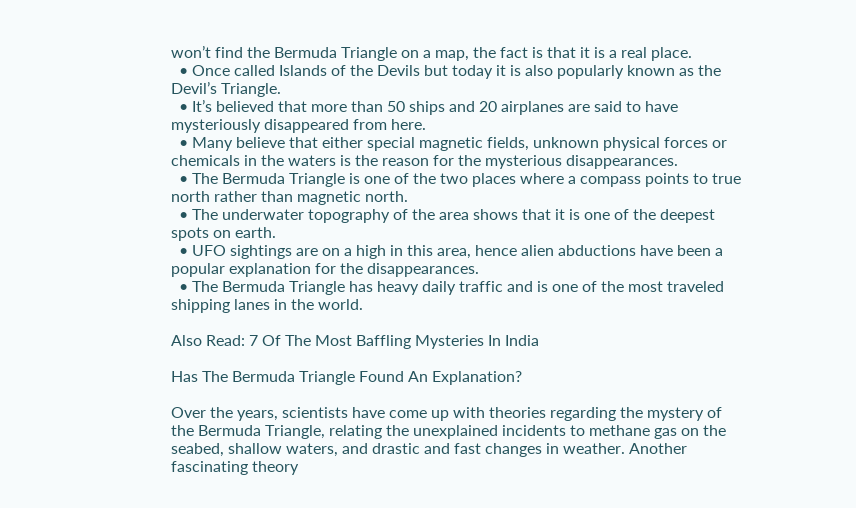won’t find the Bermuda Triangle on a map, the fact is that it is a real place.
  • Once called Islands of the Devils but today it is also popularly known as the Devil’s Triangle.
  • It’s believed that more than 50 ships and 20 airplanes are said to have mysteriously disappeared from here.
  • Many believe that either special magnetic fields, unknown physical forces or chemicals in the waters is the reason for the mysterious disappearances.
  • The Bermuda Triangle is one of the two places where a compass points to true north rather than magnetic north.
  • The underwater topography of the area shows that it is one of the deepest spots on earth.
  • UFO sightings are on a high in this area, hence alien abductions have been a popular explanation for the disappearances.
  • The Bermuda Triangle has heavy daily traffic and is one of the most traveled shipping lanes in the world.

Also Read: 7 Of The Most Baffling Mysteries In India

Has The Bermuda Triangle Found An Explanation?

Over the years, scientists have come up with theories regarding the mystery of the Bermuda Triangle, relating the unexplained incidents to methane gas on the seabed, shallow waters, and drastic and fast changes in weather. Another fascinating theory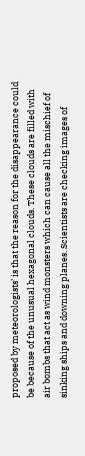proposed by meteorologists’ is that the reason for the disappearance could be because of the unusual hexagonal clouds. These clouds are filled with air bombs that act as wind monsters which can cause all the mischief of sinking ships and downing planes. Scientists are checking images of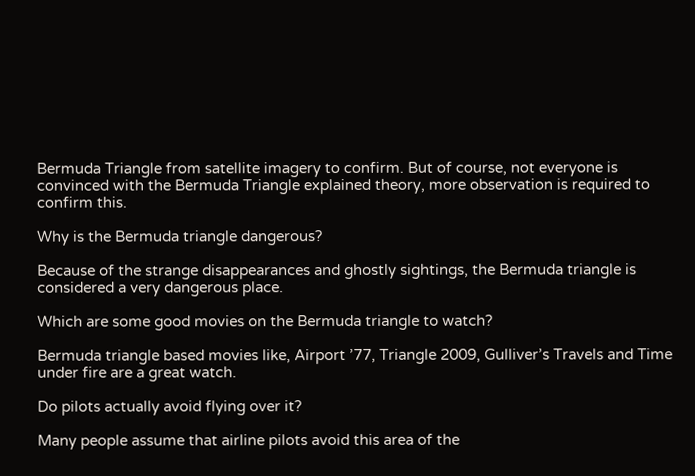Bermuda Triangle from satellite imagery to confirm. But of course, not everyone is convinced with the Bermuda Triangle explained theory, more observation is required to confirm this.

Why is the Bermuda triangle dangerous?

Because of the strange disappearances and ghostly sightings, the Bermuda triangle is considered a very dangerous place.

Which are some good movies on the Bermuda triangle to watch?

Bermuda triangle based movies like, Airport ’77, Triangle 2009, Gulliver’s Travels and Time under fire are a great watch.

Do pilots actually avoid flying over it?

Many people assume that airline pilots avoid this area of the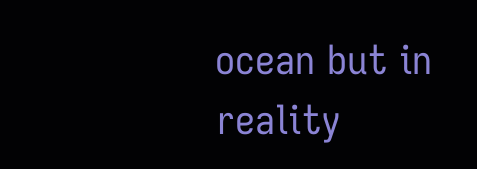ocean but in reality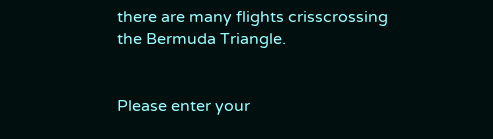there are many flights crisscrossing the Bermuda Triangle.


Please enter your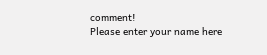comment!
Please enter your name here